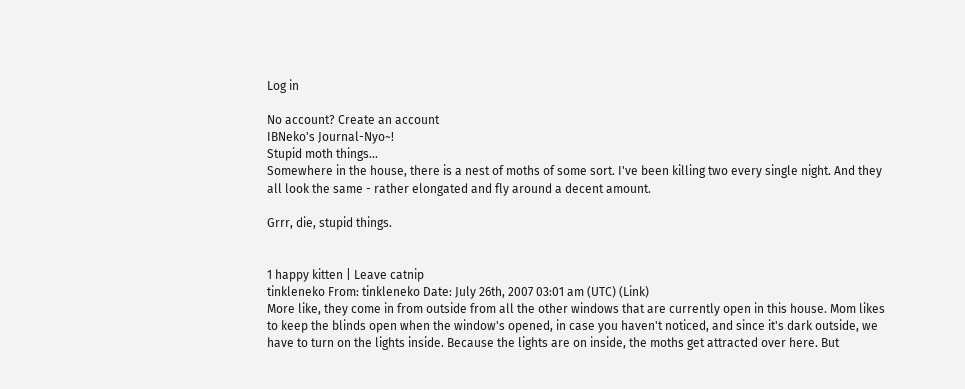Log in

No account? Create an account
IBNeko's Journal-Nyo~!
Stupid moth things...
Somewhere in the house, there is a nest of moths of some sort. I've been killing two every single night. And they all look the same - rather elongated and fly around a decent amount.

Grrr, die, stupid things.


1 happy kitten | Leave catnip
tinkleneko From: tinkleneko Date: July 26th, 2007 03:01 am (UTC) (Link)
More like, they come in from outside from all the other windows that are currently open in this house. Mom likes to keep the blinds open when the window's opened, in case you haven't noticed, and since it's dark outside, we have to turn on the lights inside. Because the lights are on inside, the moths get attracted over here. But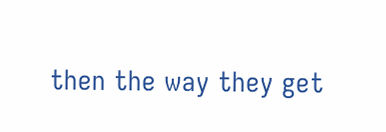then the way they get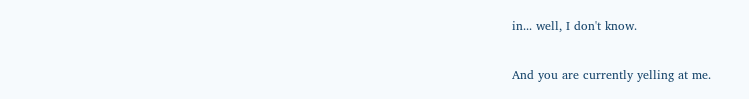in... well, I don't know.

And you are currently yelling at me.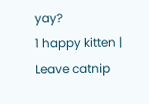yay?
1 happy kitten | Leave catnip